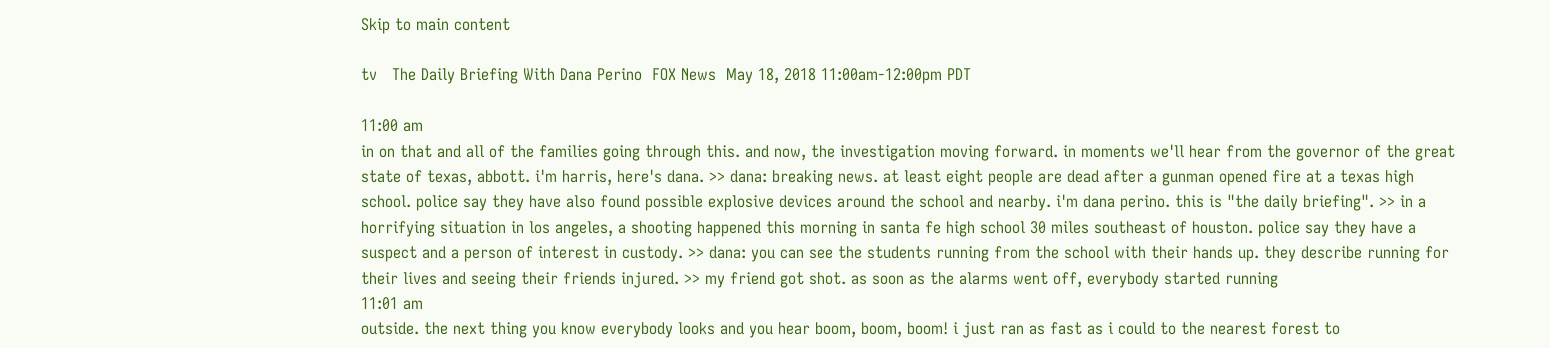Skip to main content

tv   The Daily Briefing With Dana Perino  FOX News  May 18, 2018 11:00am-12:00pm PDT

11:00 am
in on that and all of the families going through this. and now, the investigation moving forward. in moments we'll hear from the governor of the great state of texas, abbott. i'm harris, here's dana. >> dana: breaking news. at least eight people are dead after a gunman opened fire at a texas high school. police say they have also found possible explosive devices around the school and nearby. i'm dana perino. this is "the daily briefing". >> in a horrifying situation in los angeles, a shooting happened this morning in santa fe high school 30 miles southeast of houston. police say they have a suspect and a person of interest in custody. >> dana: you can see the students running from the school with their hands up. they describe running for their lives and seeing their friends injured. >> my friend got shot. as soon as the alarms went off, everybody started running
11:01 am
outside. the next thing you know everybody looks and you hear boom, boom, boom! i just ran as fast as i could to the nearest forest to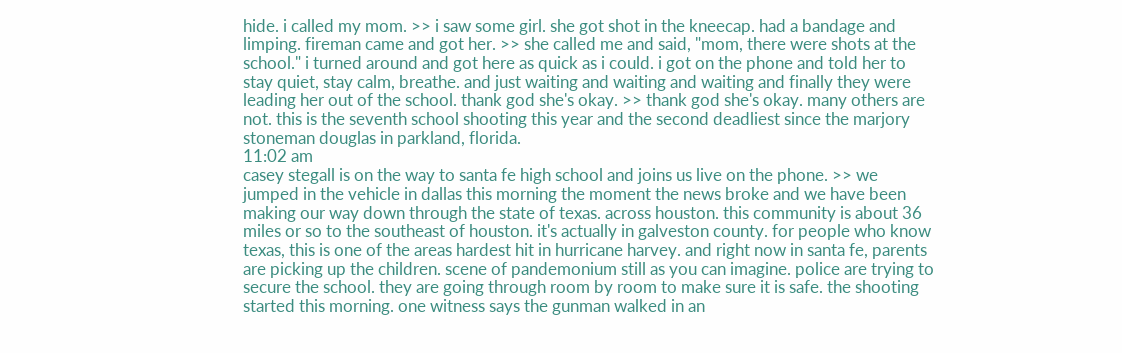hide. i called my mom. >> i saw some girl. she got shot in the kneecap. had a bandage and limping. fireman came and got her. >> she called me and said, "mom, there were shots at the school." i turned around and got here as quick as i could. i got on the phone and told her to stay quiet, stay calm, breathe. and just waiting and waiting and waiting and finally they were leading her out of the school. thank god she's okay. >> thank god she's okay. many others are not. this is the seventh school shooting this year and the second deadliest since the marjory stoneman douglas in parkland, florida.
11:02 am
casey stegall is on the way to santa fe high school and joins us live on the phone. >> we jumped in the vehicle in dallas this morning the moment the news broke and we have been making our way down through the state of texas. across houston. this community is about 36 miles or so to the southeast of houston. it's actually in galveston county. for people who know texas, this is one of the areas hardest hit in hurricane harvey. and right now in santa fe, parents are picking up the children. scene of pandemonium still as you can imagine. police are trying to secure the school. they are going through room by room to make sure it is safe. the shooting started this morning. one witness says the gunman walked in an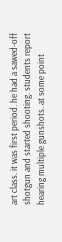art class. it was first period. he had a sawed-off shotgun and started shooting. students report hearing multiple gunshots. at some point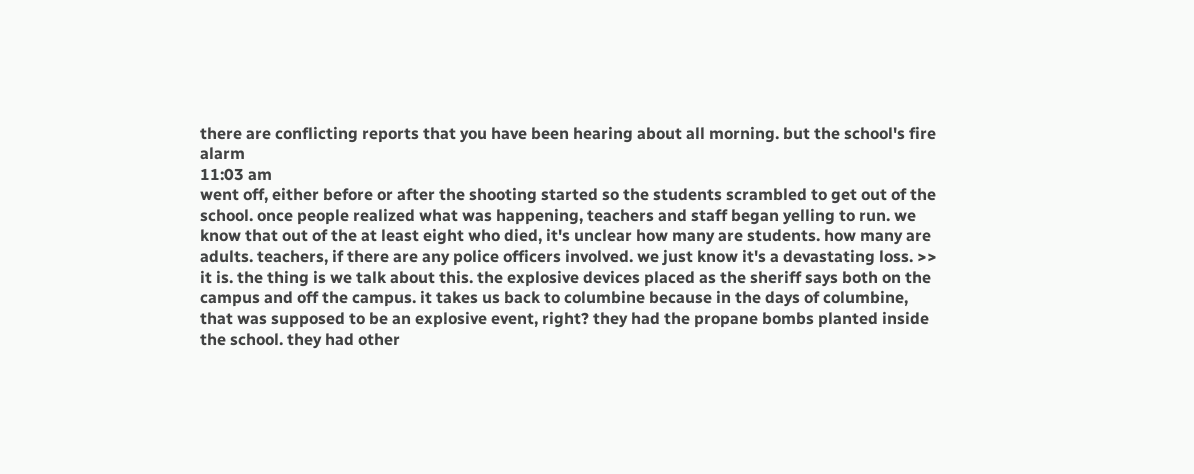there are conflicting reports that you have been hearing about all morning. but the school's fire alarm
11:03 am
went off, either before or after the shooting started so the students scrambled to get out of the school. once people realized what was happening, teachers and staff began yelling to run. we know that out of the at least eight who died, it's unclear how many are students. how many are adults. teachers, if there are any police officers involved. we just know it's a devastating loss. >> it is. the thing is we talk about this. the explosive devices placed as the sheriff says both on the campus and off the campus. it takes us back to columbine because in the days of columbine, that was supposed to be an explosive event, right? they had the propane bombs planted inside the school. they had other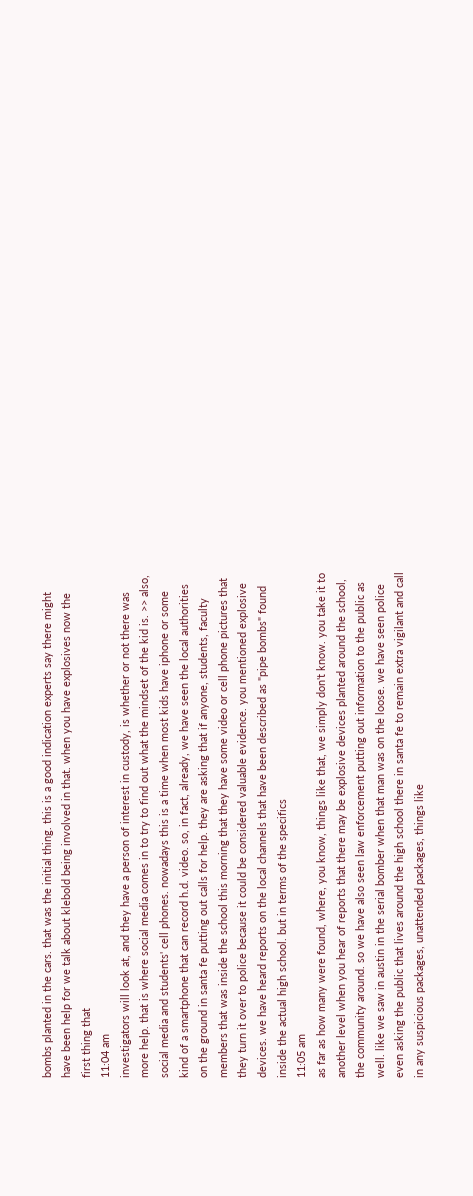bombs planted in the cars. that was the initial thing. this is a good indication experts say there might have been help for we talk about klebold being involved in that. when you have explosives now the first thing that
11:04 am
investigators will look at, and they have a person of interest in custody, is whether or not there was more help. that is where social media comes in to try to find out what the mindset of the kid is. >> also, social media and students' cell phones. nowadays this is a time when most kids have iphone or some kind of a smartphone that can record h.d. video. so, in fact, already, we have seen the local authorities on the ground in santa fe putting out calls for help. they are asking that if anyone, students, faculty members that was inside the school this morning that they have some video or cell phone pictures that they turn it over to police because it could be considered valuable evidence. you mentioned explosive devices. we have heard reports on the local channels that have been described as "pipe bombs" found inside the actual high school. but in terms of the specifics
11:05 am
as far as how many were found, where, you know, things like that, we simply don't know. you take it to another level when you hear of reports that there may be explosive devices planted around the school, the community around. so we have also seen law enforcement putting out information to the public as well. like we saw in austin in the serial bomber when that man was on the loose. we have seen police even asking the public that lives around the high school there in santa fe to remain extra vigilant and call in any suspicious packages, unattended packages, things like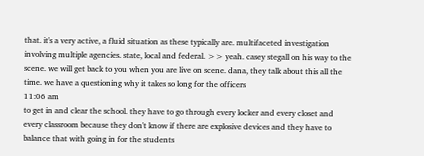that. it's a very active, a fluid situation as these typically are. multifaceted investigation involving multiple agencies. state, local and federal. >> yeah. casey stegall on his way to the scene. we will get back to you when you are live on scene. dana, they talk about this all the time. we have a questioning why it takes so long for the officers
11:06 am
to get in and clear the school. they have to go through every locker and every closet and every classroom because they don't know if there are explosive devices and they have to balance that with going in for the students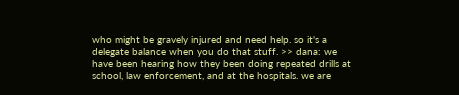who might be gravely injured and need help. so it's a delegate balance when you do that stuff. >> dana: we have been hearing how they been doing repeated drills at school, law enforcement, and at the hospitals. we are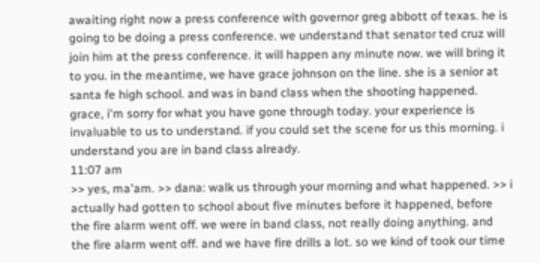awaiting right now a press conference with governor greg abbott of texas. he is going to be doing a press conference. we understand that senator ted cruz will join him at the press conference. it will happen any minute now. we will bring it to you. in the meantime, we have grace johnson on the line. she is a senior at santa fe high school. and was in band class when the shooting happened. grace, i'm sorry for what you have gone through today. your experience is invaluable to us to understand. if you could set the scene for us this morning. i understand you are in band class already.
11:07 am
>> yes, ma'am. >> dana: walk us through your morning and what happened. >> i actually had gotten to school about five minutes before it happened, before the fire alarm went off. we were in band class, not really doing anything. and the fire alarm went off. and we have fire drills a lot. so we kind of took our time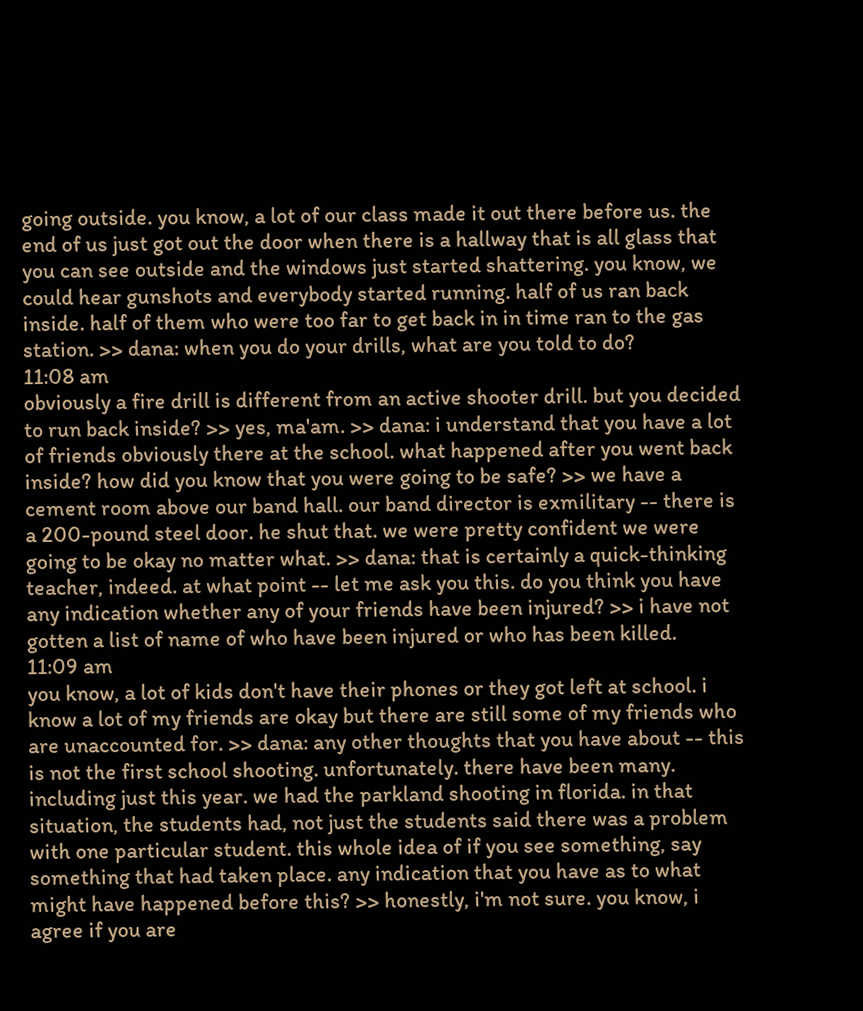going outside. you know, a lot of our class made it out there before us. the end of us just got out the door when there is a hallway that is all glass that you can see outside and the windows just started shattering. you know, we could hear gunshots and everybody started running. half of us ran back inside. half of them who were too far to get back in in time ran to the gas station. >> dana: when you do your drills, what are you told to do?
11:08 am
obviously a fire drill is different from an active shooter drill. but you decided to run back inside? >> yes, ma'am. >> dana: i understand that you have a lot of friends obviously there at the school. what happened after you went back inside? how did you know that you were going to be safe? >> we have a cement room above our band hall. our band director is exmilitary -- there is a 200-pound steel door. he shut that. we were pretty confident we were going to be okay no matter what. >> dana: that is certainly a quick-thinking teacher, indeed. at what point -- let me ask you this. do you think you have any indication whether any of your friends have been injured? >> i have not gotten a list of name of who have been injured or who has been killed.
11:09 am
you know, a lot of kids don't have their phones or they got left at school. i know a lot of my friends are okay but there are still some of my friends who are unaccounted for. >> dana: any other thoughts that you have about -- this is not the first school shooting. unfortunately. there have been many. including just this year. we had the parkland shooting in florida. in that situation, the students had, not just the students said there was a problem with one particular student. this whole idea of if you see something, say something that had taken place. any indication that you have as to what might have happened before this? >> honestly, i'm not sure. you know, i agree if you are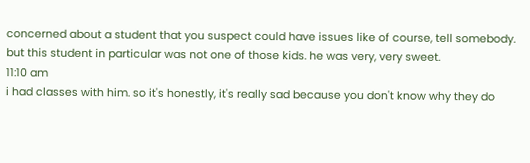concerned about a student that you suspect could have issues like of course, tell somebody. but this student in particular was not one of those kids. he was very, very sweet.
11:10 am
i had classes with him. so it's honestly, it's really sad because you don't know why they do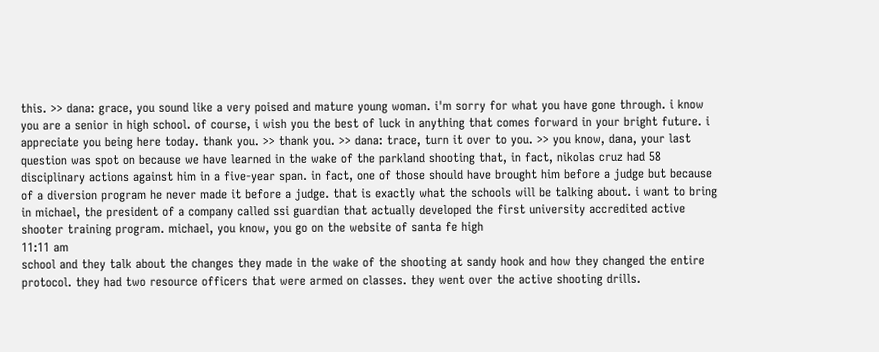this. >> dana: grace, you sound like a very poised and mature young woman. i'm sorry for what you have gone through. i know you are a senior in high school. of course, i wish you the best of luck in anything that comes forward in your bright future. i appreciate you being here today. thank you. >> thank you. >> dana: trace, turn it over to you. >> you know, dana, your last question was spot on because we have learned in the wake of the parkland shooting that, in fact, nikolas cruz had 58 disciplinary actions against him in a five-year span. in fact, one of those should have brought him before a judge but because of a diversion program he never made it before a judge. that is exactly what the schools will be talking about. i want to bring in michael, the president of a company called ssi guardian that actually developed the first university accredited active shooter training program. michael, you know, you go on the website of santa fe high
11:11 am
school and they talk about the changes they made in the wake of the shooting at sandy hook and how they changed the entire protocol. they had two resource officers that were armed on classes. they went over the active shooting drills.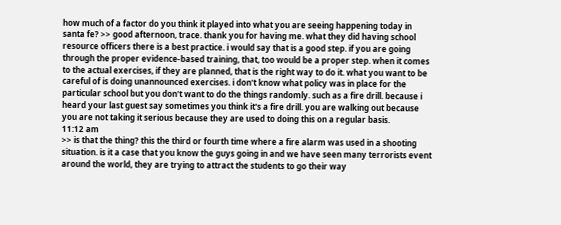how much of a factor do you think it played into what you are seeing happening today in santa fe? >> good afternoon, trace. thank you for having me. what they did having school resource officers there is a best practice. i would say that is a good step. if you are going through the proper evidence-based training, that, too would be a proper step. when it comes to the actual exercises, if they are planned, that is the right way to do it. what you want to be careful of is doing unannounced exercises. i don't know what policy was in place for the particular school but you don't want to do the things randomly. such as a fire drill. because i heard your last guest say sometimes you think it's a fire drill. you are walking out because you are not taking it serious because they are used to doing this on a regular basis.
11:12 am
>> is that the thing? this the third or fourth time where a fire alarm was used in a shooting situation. is it a case that you know the guys going in and we have seen many terrorists event around the world, they are trying to attract the students to go their way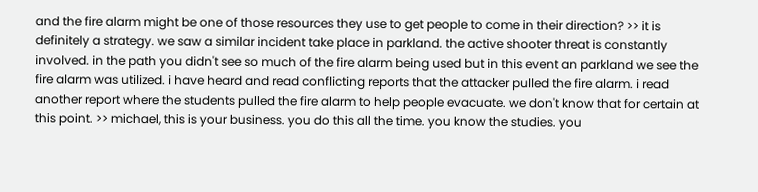and the fire alarm might be one of those resources they use to get people to come in their direction? >> it is definitely a strategy. we saw a similar incident take place in parkland. the active shooter threat is constantly involved. in the path you didn't see so much of the fire alarm being used but in this event an parkland we see the fire alarm was utilized. i have heard and read conflicting reports that the attacker pulled the fire alarm. i read another report where the students pulled the fire alarm to help people evacuate. we don't know that for certain at this point. >> michael, this is your business. you do this all the time. you know the studies. you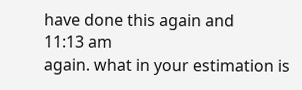have done this again and
11:13 am
again. what in your estimation is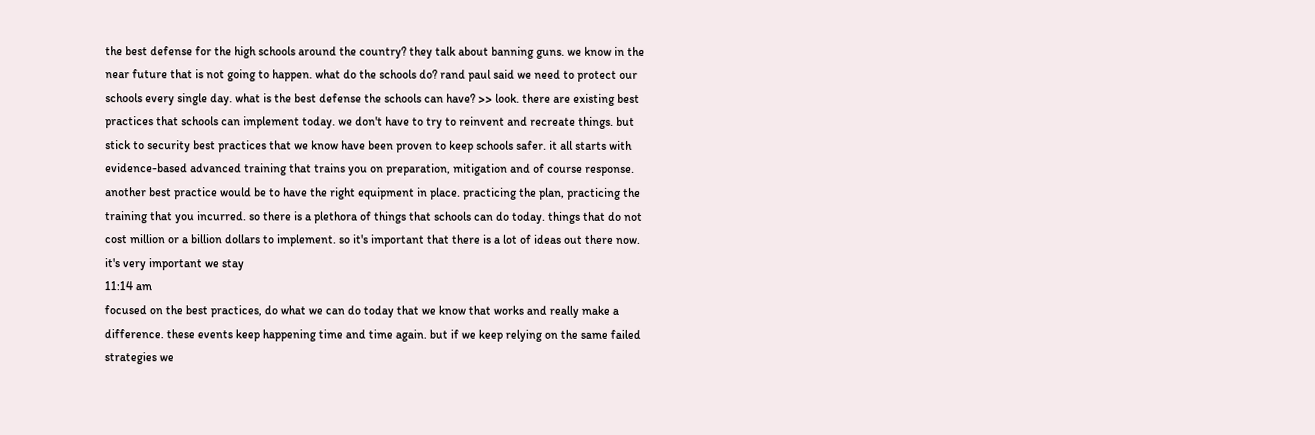the best defense for the high schools around the country? they talk about banning guns. we know in the near future that is not going to happen. what do the schools do? rand paul said we need to protect our schools every single day. what is the best defense the schools can have? >> look. there are existing best practices that schools can implement today. we don't have to try to reinvent and recreate things. but stick to security best practices that we know have been proven to keep schools safer. it all starts with evidence-based advanced training that trains you on preparation, mitigation and of course response. another best practice would be to have the right equipment in place. practicing the plan, practicing the training that you incurred. so there is a plethora of things that schools can do today. things that do not cost million or a billion dollars to implement. so it's important that there is a lot of ideas out there now. it's very important we stay
11:14 am
focused on the best practices, do what we can do today that we know that works and really make a difference. these events keep happening time and time again. but if we keep relying on the same failed strategies we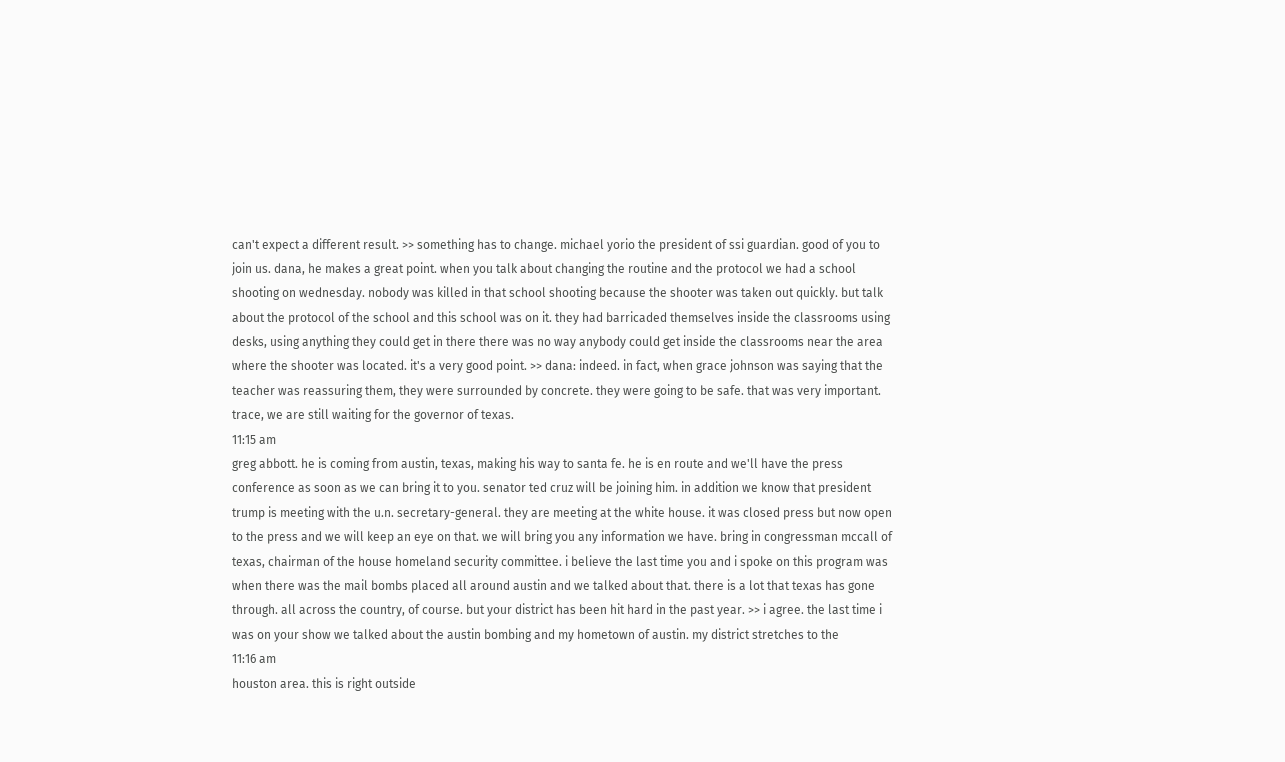can't expect a different result. >> something has to change. michael yorio the president of ssi guardian. good of you to join us. dana, he makes a great point. when you talk about changing the routine and the protocol we had a school shooting on wednesday. nobody was killed in that school shooting because the shooter was taken out quickly. but talk about the protocol of the school and this school was on it. they had barricaded themselves inside the classrooms using desks, using anything they could get in there there was no way anybody could get inside the classrooms near the area where the shooter was located. it's a very good point. >> dana: indeed. in fact, when grace johnson was saying that the teacher was reassuring them, they were surrounded by concrete. they were going to be safe. that was very important. trace, we are still waiting for the governor of texas.
11:15 am
greg abbott. he is coming from austin, texas, making his way to santa fe. he is en route and we'll have the press conference as soon as we can bring it to you. senator ted cruz will be joining him. in addition we know that president trump is meeting with the u.n. secretary-general. they are meeting at the white house. it was closed press but now open to the press and we will keep an eye on that. we will bring you any information we have. bring in congressman mccall of texas, chairman of the house homeland security committee. i believe the last time you and i spoke on this program was when there was the mail bombs placed all around austin and we talked about that. there is a lot that texas has gone through. all across the country, of course. but your district has been hit hard in the past year. >> i agree. the last time i was on your show we talked about the austin bombing and my hometown of austin. my district stretches to the
11:16 am
houston area. this is right outside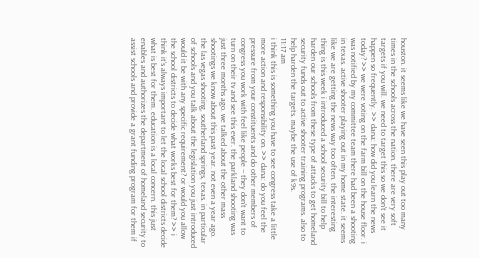houston. it seems like we have seen this play out too many times in the schools across the nation. there are very soft targets if you will. we need to target this so we don't see it happen so frequently. >> dana: how did you learn the news today? >> we were voting on the farm bill on the house floor. i was notified by my committee team there had been a shooting in texas. active shooter playing out in my home state. it seems like we are getting the news way too often. the interesting thing is this week i introduced a school security bill to help harden our schools from these type of attacks to get homeland security funds out to active shooter training programs. also to help harden the targets. maybe the use of k9s.
11:17 am
i think this is something you have to see congress take a little more action and responsibility on. >> dana: do you feel the pressure from your constituents and do other members of congress you work with feel like people -- they don't want to turn on their tv and see this ever. the parkland shooting was just three months ago. we talked about the other mass shootings we know about this past year. not even a year ago. the las vegas shooting, southerland springs, texas. in particular of schools and you talk about the legislation you just introduced would it be with any specific requirement? or would you allow the school districts to decide what works best for them? >> i think it's always important to let the local school districts decide what is best for them. education is a local concern. this just enables and authorizes the department of homeland security to assist schools and provide a grant funding program for them if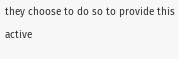they choose to do so to provide this active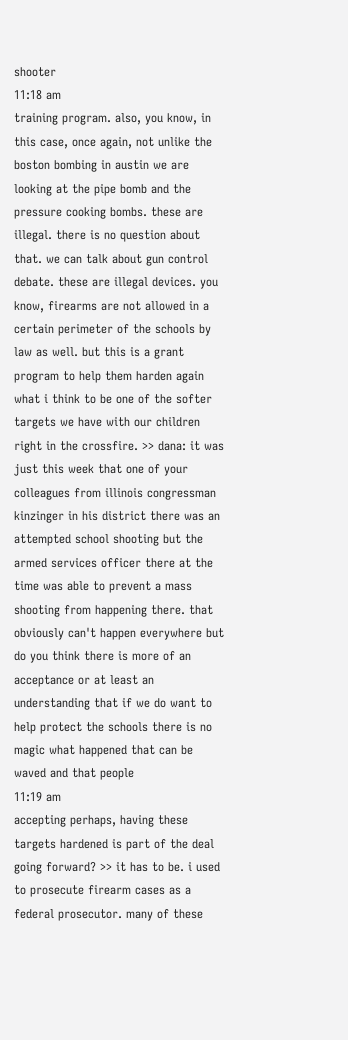shooter
11:18 am
training program. also, you know, in this case, once again, not unlike the boston bombing in austin we are looking at the pipe bomb and the pressure cooking bombs. these are illegal. there is no question about that. we can talk about gun control debate. these are illegal devices. you know, firearms are not allowed in a certain perimeter of the schools by law as well. but this is a grant program to help them harden again what i think to be one of the softer targets we have with our children right in the crossfire. >> dana: it was just this week that one of your colleagues from illinois congressman kinzinger in his district there was an attempted school shooting but the armed services officer there at the time was able to prevent a mass shooting from happening there. that obviously can't happen everywhere but do you think there is more of an acceptance or at least an understanding that if we do want to help protect the schools there is no magic what happened that can be waved and that people
11:19 am
accepting perhaps, having these targets hardened is part of the deal going forward? >> it has to be. i used to prosecute firearm cases as a federal prosecutor. many of these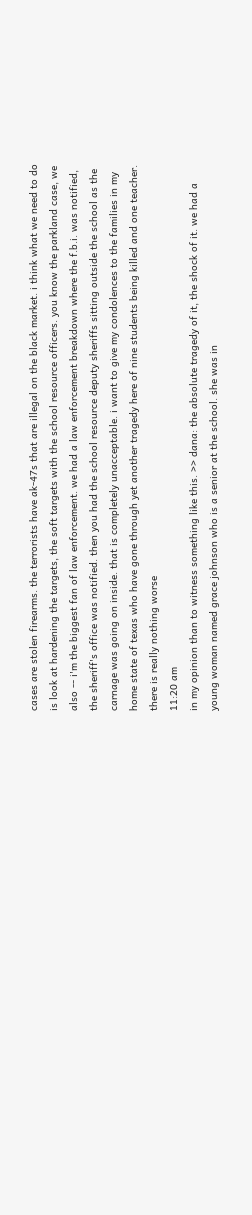cases are stolen firearms. the terrorists have ak-47s that are illegal on the black market. i think what we need to do is look at hardening the targets, the soft targets with the school resource officers. you know the parkland case, we also -- i'm the biggest fan of law enforcement. we had a law enforcement breakdown where the f.b.i. was notified, the sheriff's office was notified. then you had the school resource deputy sheriffs sitting outside the school as the carnage was going on inside. that is completely unacceptable. i want to give my condolences to the families in my home state of texas who have gone through yet another tragedy here of nine students being killed and one teacher. there is really nothing worse
11:20 am
in my opinion than to witness something like this. >> dana: the absolute tragedy of it, the shock of it. we had a young woman named grace johnson who is a senior at the school. she was in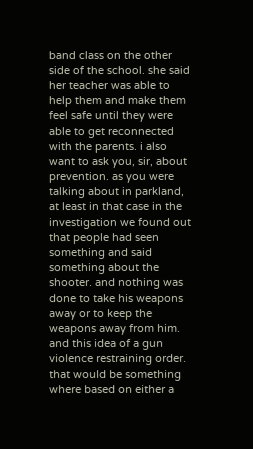band class on the other side of the school. she said her teacher was able to help them and make them feel safe until they were able to get reconnected with the parents. i also want to ask you, sir, about prevention. as you were talking about in parkland, at least in that case in the investigation we found out that people had seen something and said something about the shooter. and nothing was done to take his weapons away or to keep the weapons away from him. and this idea of a gun violence restraining order. that would be something where based on either a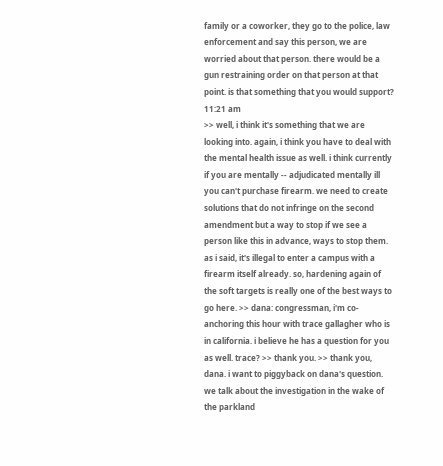family or a coworker, they go to the police, law enforcement and say this person, we are worried about that person. there would be a gun restraining order on that person at that point. is that something that you would support?
11:21 am
>> well, i think it's something that we are looking into. again, i think you have to deal with the mental health issue as well. i think currently if you are mentally -- adjudicated mentally ill you can't purchase firearm. we need to create solutions that do not infringe on the second amendment but a way to stop if we see a person like this in advance, ways to stop them. as i said, it's illegal to enter a campus with a firearm itself already. so, hardening again of the soft targets is really one of the best ways to go here. >> dana: congressman, i'm co-anchoring this hour with trace gallagher who is in california. i believe he has a question for you as well. trace? >> thank you. >> thank you, dana. i want to piggyback on dana's question. we talk about the investigation in the wake of the parkland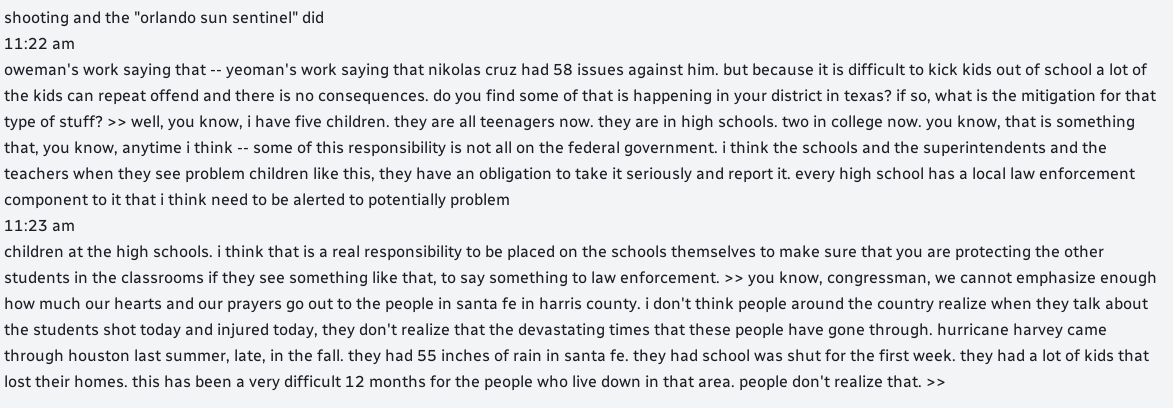shooting and the "orlando sun sentinel" did
11:22 am
oweman's work saying that -- yeoman's work saying that nikolas cruz had 58 issues against him. but because it is difficult to kick kids out of school a lot of the kids can repeat offend and there is no consequences. do you find some of that is happening in your district in texas? if so, what is the mitigation for that type of stuff? >> well, you know, i have five children. they are all teenagers now. they are in high schools. two in college now. you know, that is something that, you know, anytime i think -- some of this responsibility is not all on the federal government. i think the schools and the superintendents and the teachers when they see problem children like this, they have an obligation to take it seriously and report it. every high school has a local law enforcement component to it that i think need to be alerted to potentially problem
11:23 am
children at the high schools. i think that is a real responsibility to be placed on the schools themselves to make sure that you are protecting the other students in the classrooms if they see something like that, to say something to law enforcement. >> you know, congressman, we cannot emphasize enough how much our hearts and our prayers go out to the people in santa fe in harris county. i don't think people around the country realize when they talk about the students shot today and injured today, they don't realize that the devastating times that these people have gone through. hurricane harvey came through houston last summer, late, in the fall. they had 55 inches of rain in santa fe. they had school was shut for the first week. they had a lot of kids that lost their homes. this has been a very difficult 12 months for the people who live down in that area. people don't realize that. >>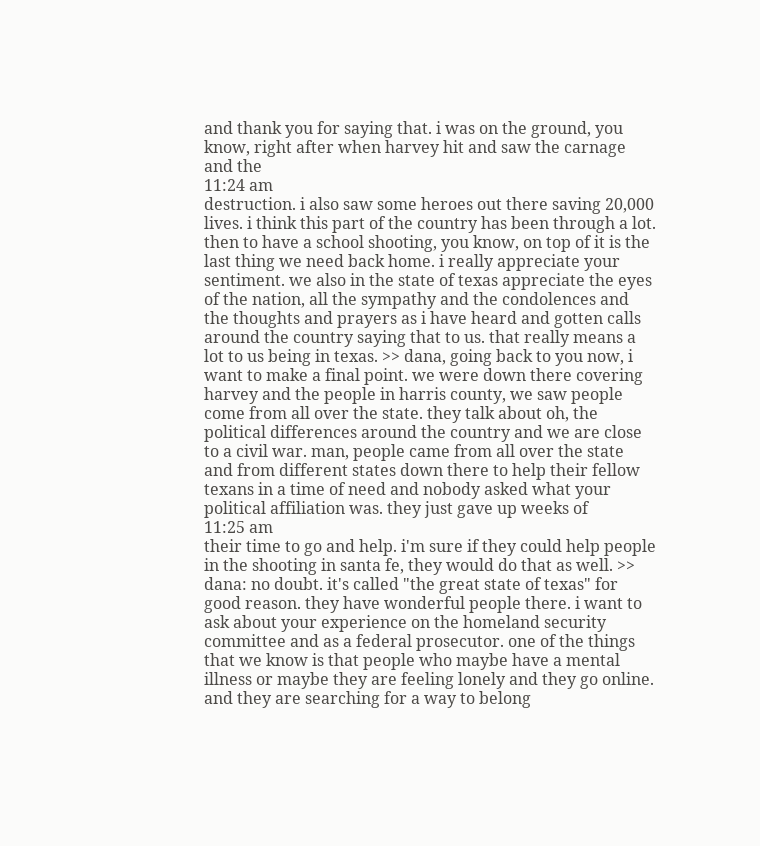and thank you for saying that. i was on the ground, you know, right after when harvey hit and saw the carnage and the
11:24 am
destruction. i also saw some heroes out there saving 20,000 lives. i think this part of the country has been through a lot. then to have a school shooting, you know, on top of it is the last thing we need back home. i really appreciate your sentiment. we also in the state of texas appreciate the eyes of the nation, all the sympathy and the condolences and the thoughts and prayers as i have heard and gotten calls around the country saying that to us. that really means a lot to us being in texas. >> dana, going back to you now, i want to make a final point. we were down there covering harvey and the people in harris county, we saw people come from all over the state. they talk about oh, the political differences around the country and we are close to a civil war. man, people came from all over the state and from different states down there to help their fellow texans in a time of need and nobody asked what your political affiliation was. they just gave up weeks of
11:25 am
their time to go and help. i'm sure if they could help people in the shooting in santa fe, they would do that as well. >> dana: no doubt. it's called "the great state of texas" for good reason. they have wonderful people there. i want to ask about your experience on the homeland security committee and as a federal prosecutor. one of the things that we know is that people who maybe have a mental illness or maybe they are feeling lonely and they go online. and they are searching for a way to belong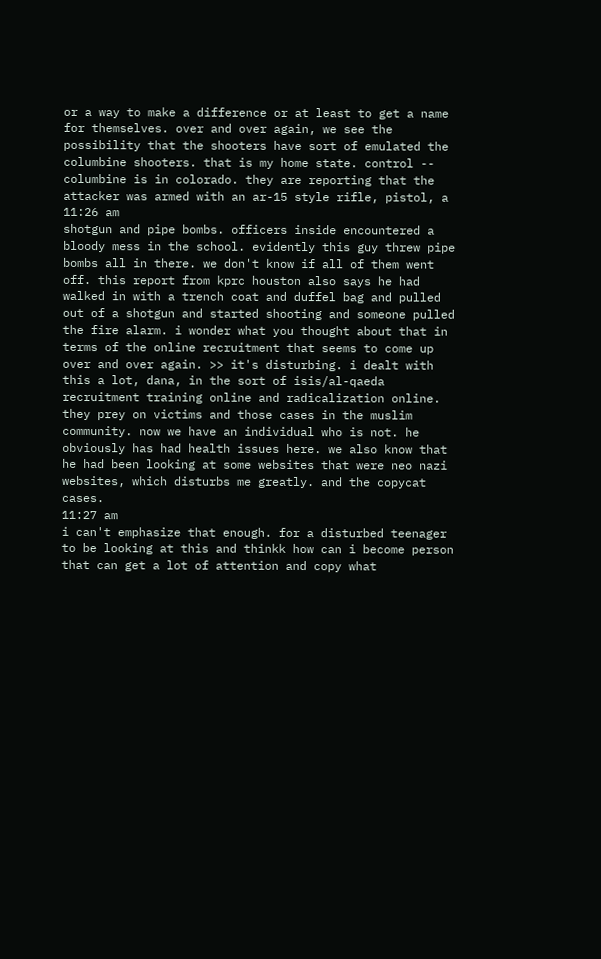or a way to make a difference or at least to get a name for themselves. over and over again, we see the possibility that the shooters have sort of emulated the columbine shooters. that is my home state. control -- columbine is in colorado. they are reporting that the attacker was armed with an ar-15 style rifle, pistol, a
11:26 am
shotgun and pipe bombs. officers inside encountered a bloody mess in the school. evidently this guy threw pipe bombs all in there. we don't know if all of them went off. this report from kprc houston also says he had walked in with a trench coat and duffel bag and pulled out of a shotgun and started shooting and someone pulled the fire alarm. i wonder what you thought about that in terms of the online recruitment that seems to come up over and over again. >> it's disturbing. i dealt with this a lot, dana, in the sort of isis/al-qaeda recruitment training online and radicalization online. they prey on victims and those cases in the muslim community. now we have an individual who is not. he obviously has had health issues here. we also know that he had been looking at some websites that were neo nazi websites, which disturbs me greatly. and the copycat cases.
11:27 am
i can't emphasize that enough. for a disturbed teenager to be looking at this and thinkk how can i become person that can get a lot of attention and copy what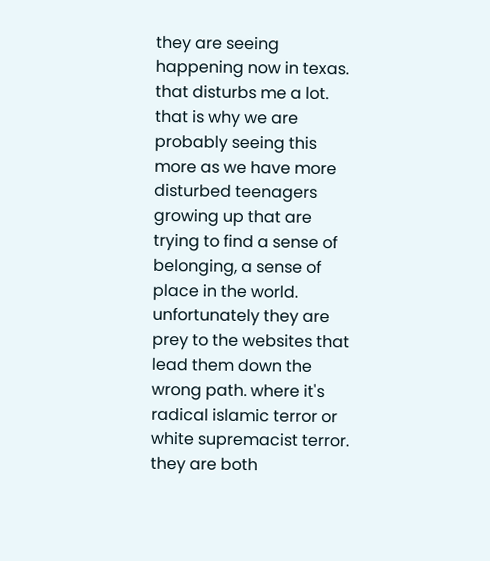they are seeing happening now in texas. that disturbs me a lot. that is why we are probably seeing this more as we have more disturbed teenagers growing up that are trying to find a sense of belonging, a sense of place in the world. unfortunately they are prey to the websites that lead them down the wrong path. where it's radical islamic terror or white supremacist terror. they are both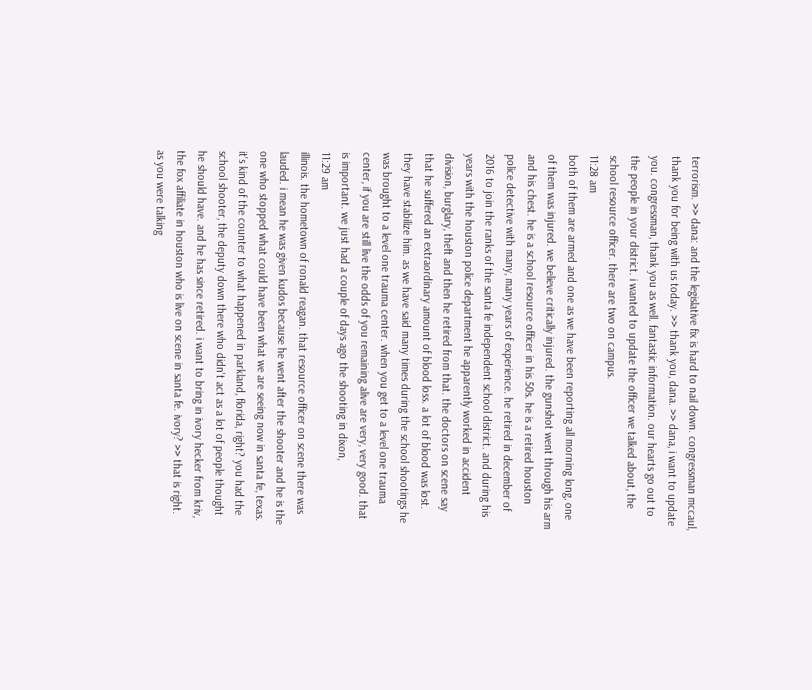terrorism. >> dana: and the legislative fix is hard to nail down. congressman mccaul, thank you for being with us today. >> thank you, dana. >> dana, i want to update you. congressman, thank you as well. fantastic information. our hearts go out to the people in your district. i wanted to update the officer we talked about, the school resource officer. there are two on campus.
11:28 am
both of them are armed and one as we have been reporting all morning long, one of them was injured. we believe critically injured. the gunshot went through his arm and his chest. he is a school resource officer in his 50s. he is a retired houston police detective with many, many years of experience. he retired in december of 2016 to join the ranks of the santa fe independent school district. and during his years with the houston police department he apparently worked in accident division, burglary, theft and then he retired from that. the doctors on scene say that he suffered an extraordinary amount of blood loss. a lot of blood was lost. they have stabilize him. as we have said many times during the school shootings he was brought to a level one trauma center. when you get to a level one trauma center, if you are still live the odds of you remaining alive are very, very good. that is important. we just had a couple of days ago the shooting in dixon,
11:29 am
illinois. the hometown of ronald reagan. that resource officer on scene there was lauded. i mean he was given kudos because he went after the shooter and he is the one who stopped what could have been what we are seeing now in santa fe, texas. it's kind of the counter to what happened in parkland, florida, right? you had the school shooter, the deputy down there who didn't act as a lot of people thought he should have. and he has since retired. i want to bring in ivory hecker from kriv, the fox affiliate in houston who is live on scene in santa fe. ivory? >> that is right. as you were talking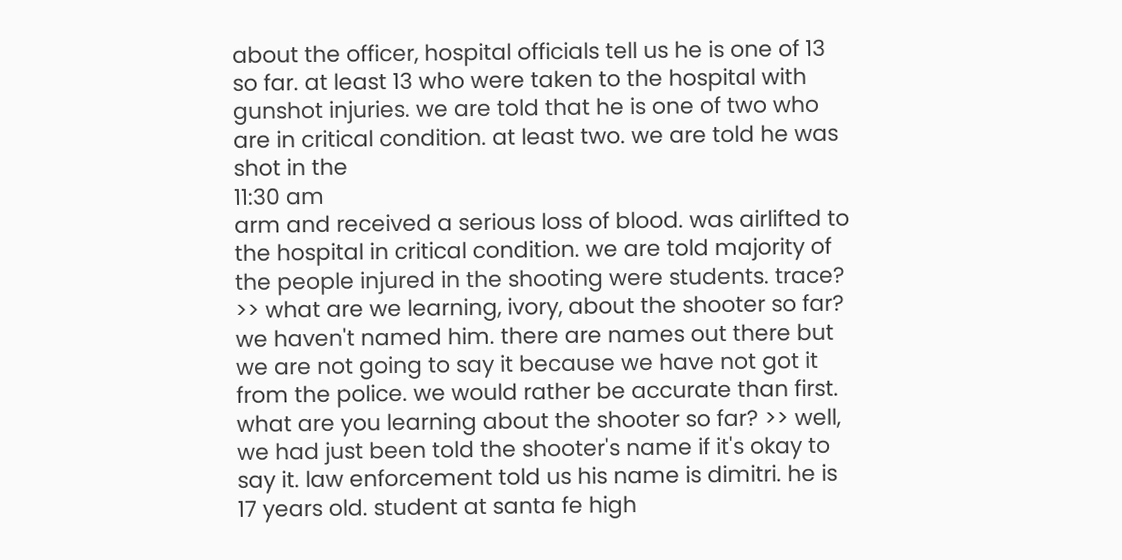about the officer, hospital officials tell us he is one of 13 so far. at least 13 who were taken to the hospital with gunshot injuries. we are told that he is one of two who are in critical condition. at least two. we are told he was shot in the
11:30 am
arm and received a serious loss of blood. was airlifted to the hospital in critical condition. we are told majority of the people injured in the shooting were students. trace? >> what are we learning, ivory, about the shooter so far? we haven't named him. there are names out there but we are not going to say it because we have not got it from the police. we would rather be accurate than first. what are you learning about the shooter so far? >> well, we had just been told the shooter's name if it's okay to say it. law enforcement told us his name is dimitri. he is 17 years old. student at santa fe high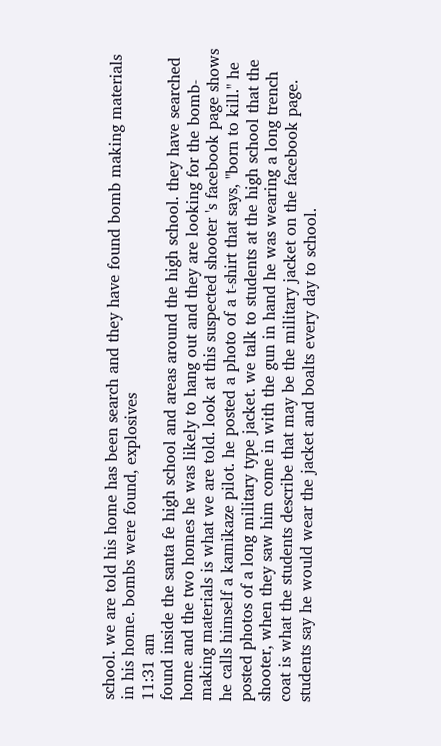school. we are told his home has been search and they have found bomb making materials in his home. bombs were found, explosives
11:31 am
found inside the santa fe high school and areas around the high school. they have searched home and the two homes he was likely to hang out and they are looking for the bomb-making materials is what we are told. look at this suspected shooter 's facebook page shows he calls himself a kamikaze pilot. he posted a photo of a t-shirt that says, "born to kill." he posted photos of a long military type jacket. we talk to students at the high school that the shooter, when they saw him come in with the gun in hand he was wearing a long trench coat is what the students describe that may be the military jacket on the facebook page. students say he would wear the jacket and boalts every day to school.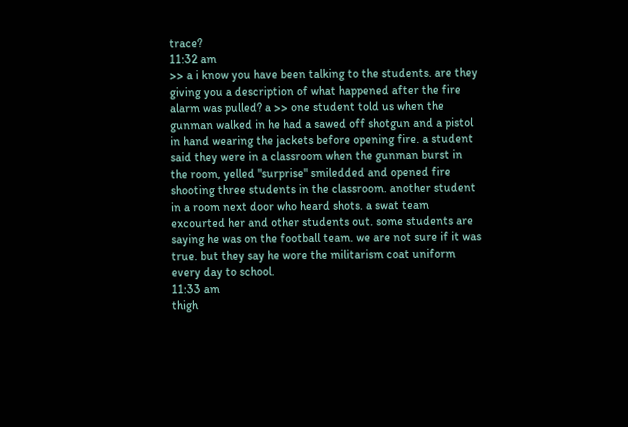trace?
11:32 am
>> a i know you have been talking to the students. are they giving you a description of what happened after the fire alarm was pulled? a >> one student told us when the gunman walked in he had a sawed off shotgun and a pistol in hand wearing the jackets before opening fire. a student said they were in a classroom when the gunman burst in the room, yelled "surprise" smiledded and opened fire shooting three students in the classroom. another student in a room next door who heard shots. a swat team excourted her and other students out. some students are saying he was on the football team. we are not sure if it was true. but they say he wore the militarism coat uniform every day to school.
11:33 am
thigh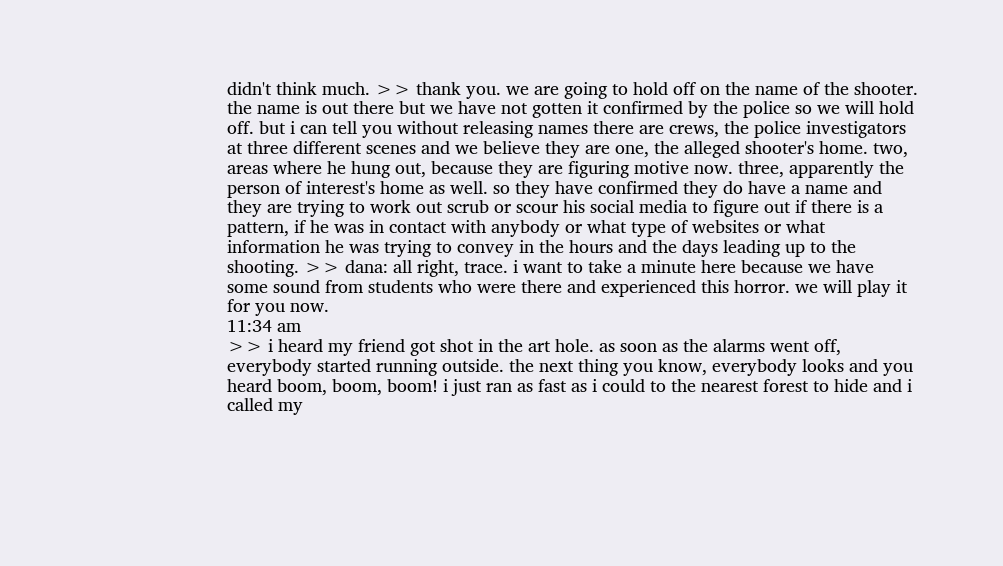didn't think much. >> thank you. we are going to hold off on the name of the shooter. the name is out there but we have not gotten it confirmed by the police so we will hold off. but i can tell you without releasing names there are crews, the police investigators at three different scenes and we believe they are one, the alleged shooter's home. two, areas where he hung out, because they are figuring motive now. three, apparently the person of interest's home as well. so they have confirmed they do have a name and they are trying to work out scrub or scour his social media to figure out if there is a pattern, if he was in contact with anybody or what type of websites or what information he was trying to convey in the hours and the days leading up to the shooting. >> dana: all right, trace. i want to take a minute here because we have some sound from students who were there and experienced this horror. we will play it for you now.
11:34 am
>> i heard my friend got shot in the art hole. as soon as the alarms went off, everybody started running outside. the next thing you know, everybody looks and you heard boom, boom, boom! i just ran as fast as i could to the nearest forest to hide and i called my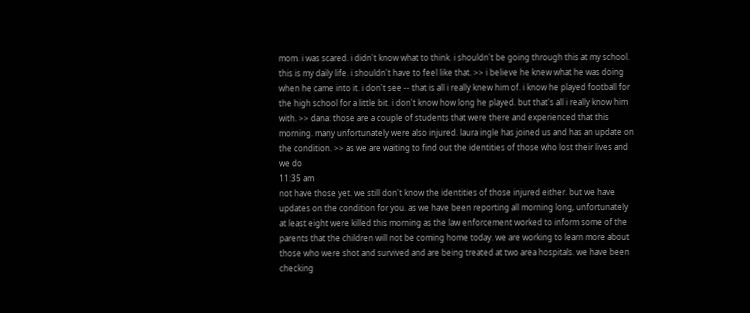mom. i was scared. i didn't know what to think. i shouldn't be going through this at my school. this is my daily life. i shouldn't have to feel like that. >> i believe he knew what he was doing when he came into it. i don't see -- that is all i really knew him of. i know he played football for the high school for a little bit. i don't know how long he played. but that's all i really know him with. >> dana: those are a couple of students that were there and experienced that this morning. many unfortunately were also injured. laura ingle has joined us and has an update on the condition. >> as we are waiting to find out the identities of those who lost their lives and we do
11:35 am
not have those yet. we still don't know the identities of those injured either. but we have updates on the condition for you. as we have been reporting all morning long, unfortunately at least eight were killed this morning as the law enforcement worked to inform some of the parents that the children will not be coming home today. we are working to learn more about those who were shot and survived and are being treated at two area hospitals. we have been checking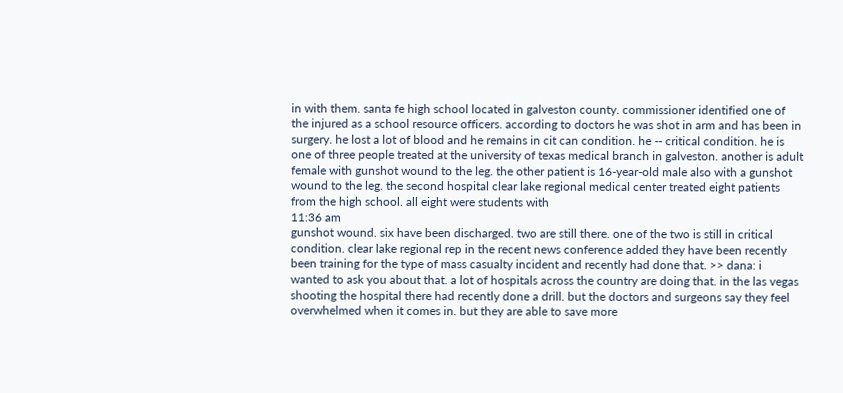in with them. santa fe high school located in galveston county. commissioner identified one of the injured as a school resource officers. according to doctors he was shot in arm and has been in surgery. he lost a lot of blood and he remains in cit can condition. he -- critical condition. he is one of three people treated at the university of texas medical branch in galveston. another is adult female with gunshot wound to the leg. the other patient is 16-year-old male also with a gunshot wound to the leg. the second hospital clear lake regional medical center treated eight patients from the high school. all eight were students with
11:36 am
gunshot wound. six have been discharged. two are still there. one of the two is still in critical condition. clear lake regional rep in the recent news conference added they have been recently been training for the type of mass casualty incident and recently had done that. >> dana: i wanted to ask you about that. a lot of hospitals across the country are doing that. in the las vegas shooting the hospital there had recently done a drill. but the doctors and surgeons say they feel overwhelmed when it comes in. but they are able to save more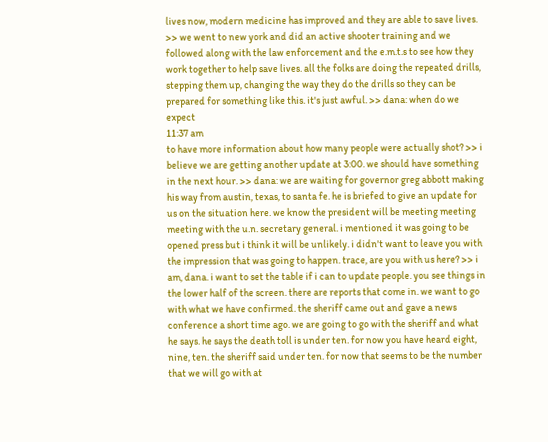lives now, modern medicine has improved and they are able to save lives. >> we went to new york and did an active shooter training and we followed along with the law enforcement and the e.m.t.s to see how they work together to help save lives. all the folks are doing the repeated drills, stepping them up, changing the way they do the drills so they can be prepared for something like this. it's just awful. >> dana: when do we expect
11:37 am
to have more information about how many people were actually shot? >> i believe we are getting another update at 3:00. we should have something in the next hour. >> dana: we are waiting for governor greg abbott making his way from austin, texas, to santa fe. he is briefed to give an update for us on the situation here. we know the president will be meeting meeting meeting with the u.n. secretary general. i mentioned it was going to be opened press but i think it will be unlikely. i didn't want to leave you with the impression that was going to happen. trace, are you with us here? >> i am, dana. i want to set the table if i can to update people. you see things in the lower half of the screen. there are reports that come in. we want to go with what we have confirmed. the sheriff came out and gave a news conference a short time ago. we are going to go with the sheriff and what he says. he says the death toll is under ten. for now you have heard eight, nine, ten. the sheriff said under ten. for now that seems to be the number that we will go with at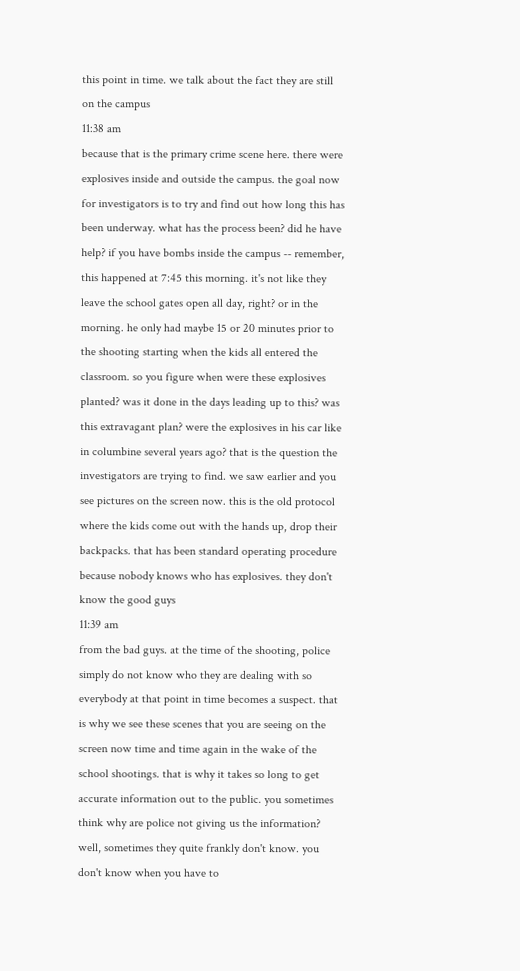this point in time. we talk about the fact they are still on the campus
11:38 am
because that is the primary crime scene here. there were explosives inside and outside the campus. the goal now for investigators is to try and find out how long this has been underway. what has the process been? did he have help? if you have bombs inside the campus -- remember, this happened at 7:45 this morning. it's not like they leave the school gates open all day, right? or in the morning. he only had maybe 15 or 20 minutes prior to the shooting starting when the kids all entered the classroom. so you figure when were these explosives planted? was it done in the days leading up to this? was this extravagant plan? were the explosives in his car like in columbine several years ago? that is the question the investigators are trying to find. we saw earlier and you see pictures on the screen now. this is the old protocol where the kids come out with the hands up, drop their backpacks. that has been standard operating procedure because nobody knows who has explosives. they don't know the good guys
11:39 am
from the bad guys. at the time of the shooting, police simply do not know who they are dealing with so everybody at that point in time becomes a suspect. that is why we see these scenes that you are seeing on the screen now time and time again in the wake of the school shootings. that is why it takes so long to get accurate information out to the public. you sometimes think why are police not giving us the information? well, sometimes they quite frankly don't know. you don't know when you have to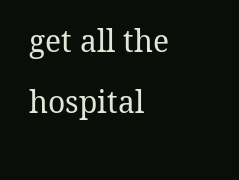get all the hospital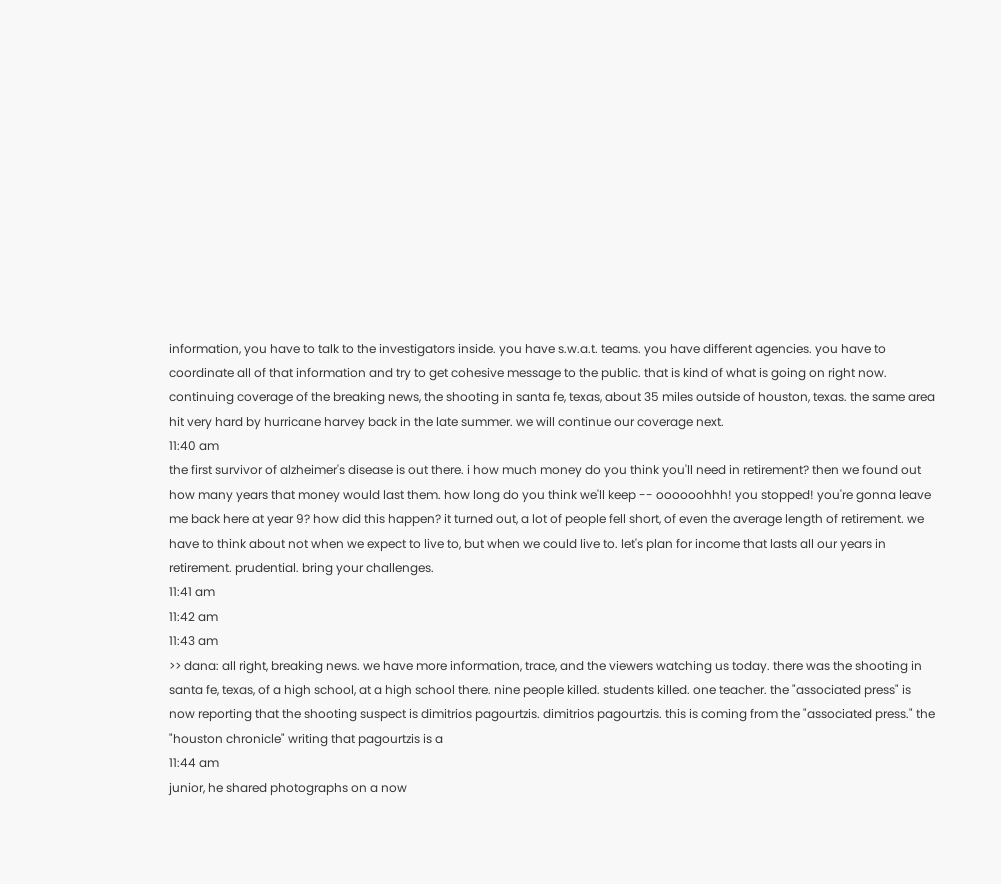information, you have to talk to the investigators inside. you have s.w.a.t. teams. you have different agencies. you have to coordinate all of that information and try to get cohesive message to the public. that is kind of what is going on right now. continuing coverage of the breaking news, the shooting in santa fe, texas, about 35 miles outside of houston, texas. the same area hit very hard by hurricane harvey back in the late summer. we will continue our coverage next.
11:40 am
the first survivor of alzheimer's disease is out there. i how much money do you think you'll need in retirement? then we found out how many years that money would last them. how long do you think we'll keep -- oooooohhh! you stopped! you're gonna leave me back here at year 9? how did this happen? it turned out, a lot of people fell short, of even the average length of retirement. we have to think about not when we expect to live to, but when we could live to. let's plan for income that lasts all our years in retirement. prudential. bring your challenges.
11:41 am
11:42 am
11:43 am
>> dana: all right, breaking news. we have more information, trace, and the viewers watching us today. there was the shooting in santa fe, texas, of a high school, at a high school there. nine people killed. students killed. one teacher. the "associated press" is now reporting that the shooting suspect is dimitrios pagourtzis. dimitrios pagourtzis. this is coming from the "associated press." the "houston chronicle" writing that pagourtzis is a
11:44 am
junior, he shared photographs on a now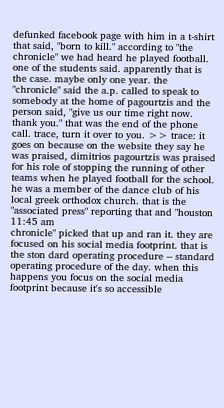defunked facebook page with him in a t-shirt that said, "born to kill." according to "the chronicle" we had heard he played football. one of the students said. apparently that is the case. maybe only one year. the "chronicle" said the a.p. called to speak to somebody at the home of pagourtzis and the person said, "give us our time right now. thank you." that was the end of the phone call. trace, turn it over to you. >> trace: it goes on because on the website they say he was praised, dimitrios pagourtzis was praised for his role of stopping the running of other teams when he played football for the school. he was a member of the dance club of his local greek orthodox church. that is the "associated press" reporting that and "houston
11:45 am
chronicle" picked that up and ran it. they are focused on his social media footprint. that is the ston dard operating procedure -- standard operating procedure of the day. when this happens you focus on the social media footprint because it's so accessible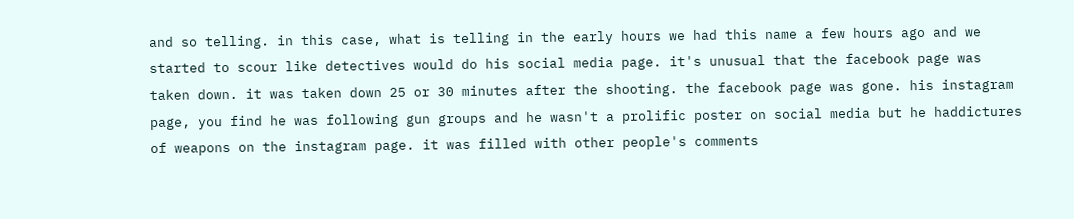and so telling. in this case, what is telling in the early hours we had this name a few hours ago and we started to scour like detectives would do his social media page. it's unusual that the facebook page was taken down. it was taken down 25 or 30 minutes after the shooting. the facebook page was gone. his instagram page, you find he was following gun groups and he wasn't a prolific poster on social media but he haddictures of weapons on the instagram page. it was filled with other people's comments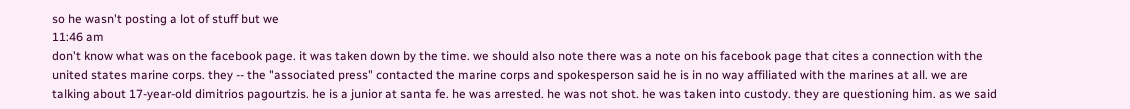so he wasn't posting a lot of stuff but we
11:46 am
don't know what was on the facebook page. it was taken down by the time. we should also note there was a note on his facebook page that cites a connection with the united states marine corps. they -- the "associated press" contacted the marine corps and spokesperson said he is in no way affiliated with the marines at all. we are talking about 17-year-old dimitrios pagourtzis. he is a junior at santa fe. he was arrested. he was not shot. he was taken into custody. they are questioning him. as we said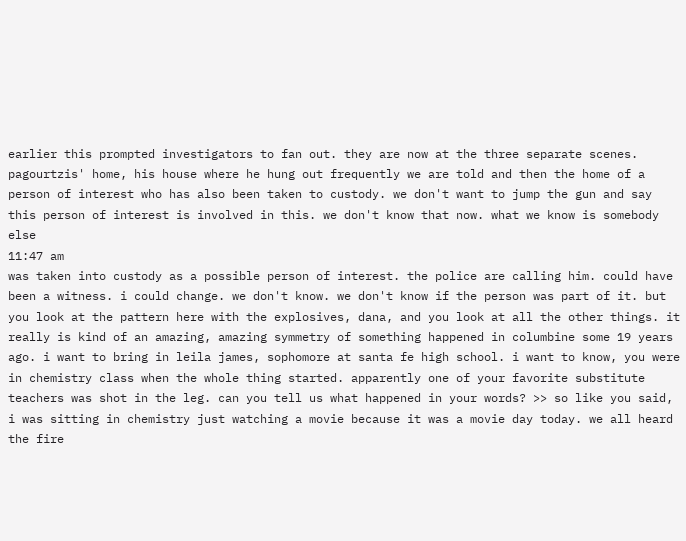earlier this prompted investigators to fan out. they are now at the three separate scenes. pagourtzis' home, his house where he hung out frequently we are told and then the home of a person of interest who has also been taken to custody. we don't want to jump the gun and say this person of interest is involved in this. we don't know that now. what we know is somebody else
11:47 am
was taken into custody as a possible person of interest. the police are calling him. could have been a witness. i could change. we don't know. we don't know if the person was part of it. but you look at the pattern here with the explosives, dana, and you look at all the other things. it really is kind of an amazing, amazing symmetry of something happened in columbine some 19 years ago. i want to bring in leila james, sophomore at santa fe high school. i want to know, you were in chemistry class when the whole thing started. apparently one of your favorite substitute teachers was shot in the leg. can you tell us what happened in your words? >> so like you said, i was sitting in chemistry just watching a movie because it was a movie day today. we all heard the fire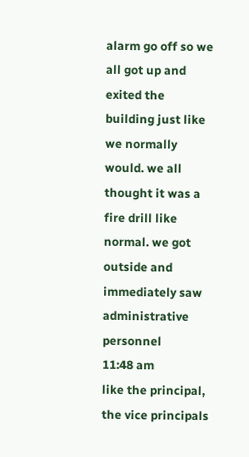alarm go off so we all got up and exited the building just like we normally would. we all thought it was a fire drill like normal. we got outside and immediately saw administrative personnel
11:48 am
like the principal, the vice principals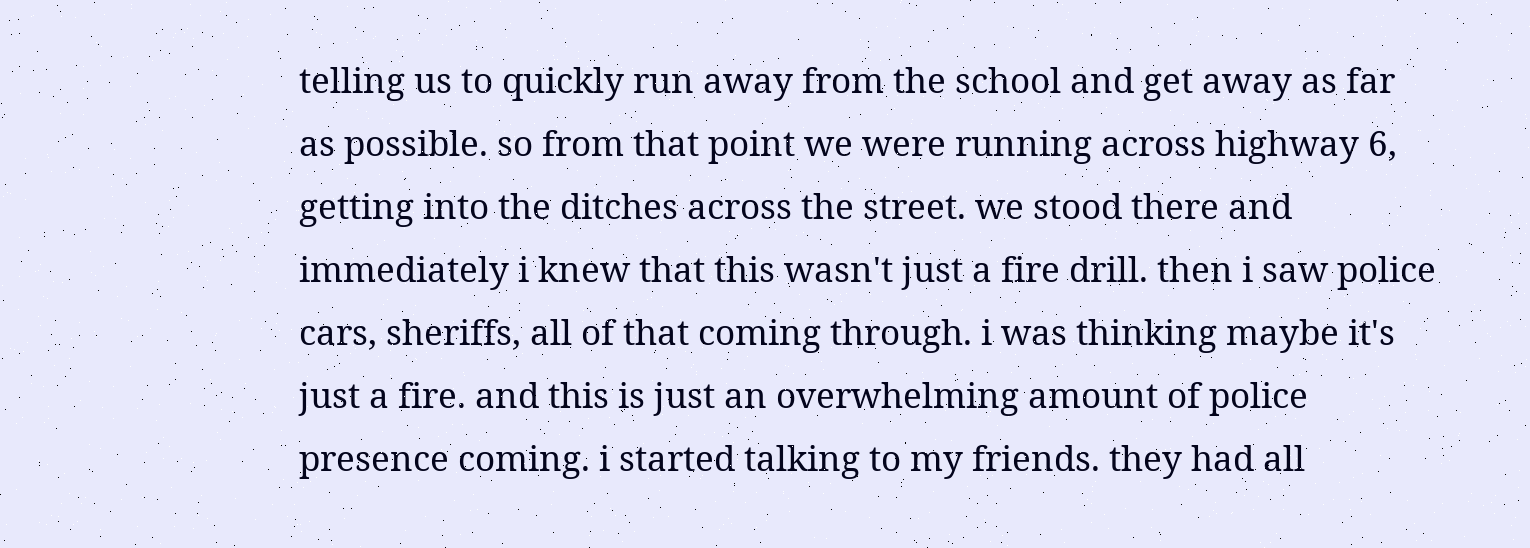telling us to quickly run away from the school and get away as far as possible. so from that point we were running across highway 6, getting into the ditches across the street. we stood there and immediately i knew that this wasn't just a fire drill. then i saw police cars, sheriffs, all of that coming through. i was thinking maybe it's just a fire. and this is just an overwhelming amount of police presence coming. i started talking to my friends. they had all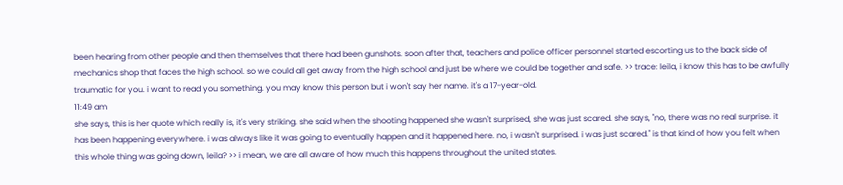been hearing from other people and then themselves that there had been gunshots. soon after that, teachers and police officer personnel started escorting us to the back side of mechanics shop that faces the high school. so we could all get away from the high school and just be where we could be together and safe. >> trace: leila, i know this has to be awfully traumatic for you. i want to read you something. you may know this person but i won't say her name. it's a 17-year-old.
11:49 am
she says, this is her quote which really is, it's very striking. she said when the shooting happened she wasn't surprised, she was just scared. she says, "no, there was no real surprise. it has been happening everywhere. i was always like it was going to eventually happen and it happened here. no, i wasn't surprised. i was just scared." is that kind of how you felt when this whole thing was going down, leila? >> i mean, we are all aware of how much this happens throughout the united states.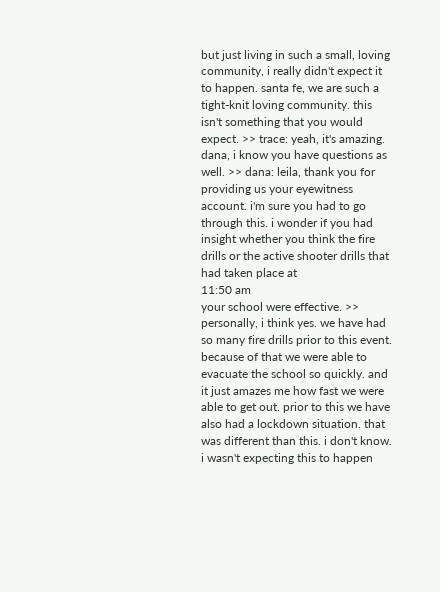but just living in such a small, loving community, i really didn't expect it to happen. santa fe, we are such a tight-knit loving community. this isn't something that you would expect. >> trace: yeah, it's amazing. dana, i know you have questions as well. >> dana: leila, thank you for providing us your eyewitness account. i'm sure you had to go through this. i wonder if you had insight whether you think the fire drills or the active shooter drills that had taken place at
11:50 am
your school were effective. >> personally, i think yes. we have had so many fire drills prior to this event. because of that we were able to evacuate the school so quickly. and it just amazes me how fast we were able to get out. prior to this we have also had a lockdown situation. that was different than this. i don't know. i wasn't expecting this to happen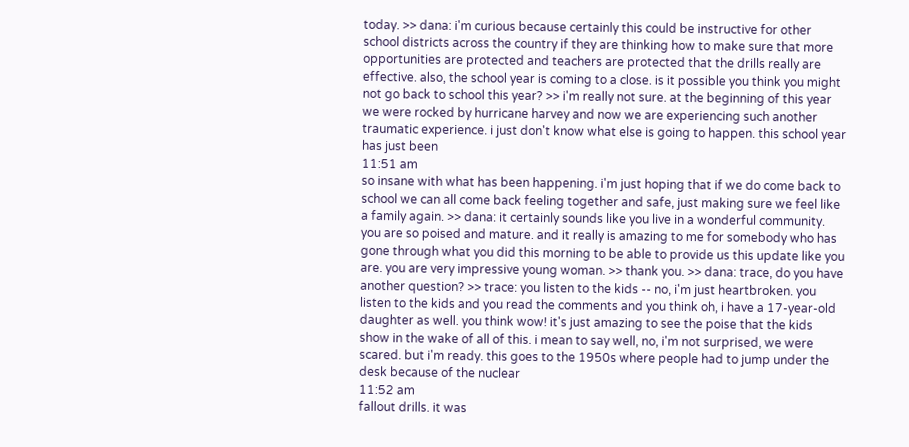today. >> dana: i'm curious because certainly this could be instructive for other school districts across the country if they are thinking how to make sure that more opportunities are protected and teachers are protected that the drills really are effective. also, the school year is coming to a close. is it possible you think you might not go back to school this year? >> i'm really not sure. at the beginning of this year we were rocked by hurricane harvey and now we are experiencing such another traumatic experience. i just don't know what else is going to happen. this school year has just been
11:51 am
so insane with what has been happening. i'm just hoping that if we do come back to school we can all come back feeling together and safe, just making sure we feel like a family again. >> dana: it certainly sounds like you live in a wonderful community. you are so poised and mature. and it really is amazing to me for somebody who has gone through what you did this morning to be able to provide us this update like you are. you are very impressive young woman. >> thank you. >> dana: trace, do you have another question? >> trace: you listen to the kids -- no, i'm just heartbroken. you listen to the kids and you read the comments and you think oh, i have a 17-year-old daughter as well. you think wow! it's just amazing to see the poise that the kids show in the wake of all of this. i mean to say well, no, i'm not surprised, we were scared. but i'm ready. this goes to the 1950s where people had to jump under the desk because of the nuclear
11:52 am
fallout drills. it was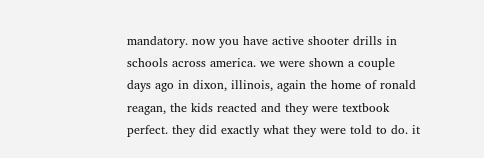mandatory. now you have active shooter drills in schools across america. we were shown a couple days ago in dixon, illinois, again the home of ronald reagan, the kids reacted and they were textbook perfect. they did exactly what they were told to do. it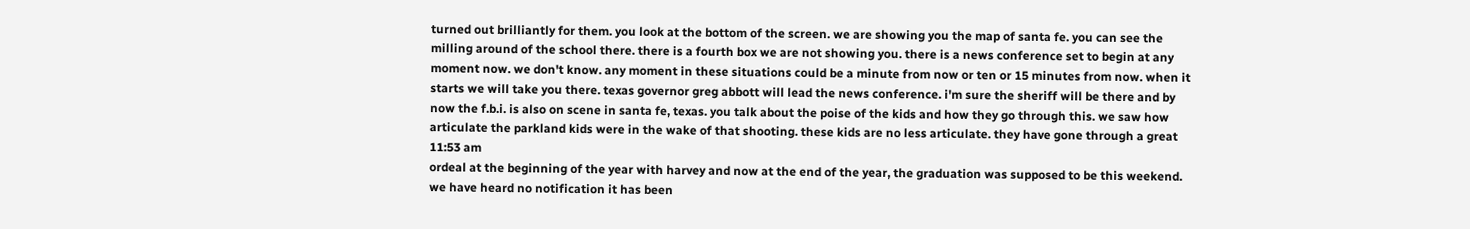turned out brilliantly for them. you look at the bottom of the screen. we are showing you the map of santa fe. you can see the milling around of the school there. there is a fourth box we are not showing you. there is a news conference set to begin at any moment now. we don't know. any moment in these situations could be a minute from now or ten or 15 minutes from now. when it starts we will take you there. texas governor greg abbott will lead the news conference. i'm sure the sheriff will be there and by now the f.b.i. is also on scene in santa fe, texas. you talk about the poise of the kids and how they go through this. we saw how articulate the parkland kids were in the wake of that shooting. these kids are no less articulate. they have gone through a great
11:53 am
ordeal at the beginning of the year with harvey and now at the end of the year, the graduation was supposed to be this weekend. we have heard no notification it has been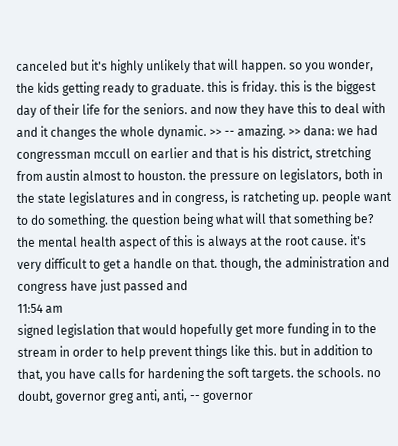canceled but it's highly unlikely that will happen. so you wonder, the kids getting ready to graduate. this is friday. this is the biggest day of their life for the seniors. and now they have this to deal with and it changes the whole dynamic. >> -- amazing. >> dana: we had congressman mccull on earlier and that is his district, stretching from austin almost to houston. the pressure on legislators, both in the state legislatures and in congress, is ratcheting up. people want to do something. the question being what will that something be? the mental health aspect of this is always at the root cause. it's very difficult to get a handle on that. though, the administration and congress have just passed and
11:54 am
signed legislation that would hopefully get more funding in to the stream in order to help prevent things like this. but in addition to that, you have calls for hardening the soft targets. the schools. no doubt, governor greg anti, anti, -- governor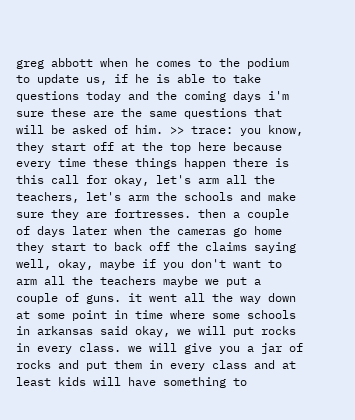greg abbott when he comes to the podium to update us, if he is able to take questions today and the coming days i'm sure these are the same questions that will be asked of him. >> trace: you know, they start off at the top here because every time these things happen there is this call for okay, let's arm all the teachers, let's arm the schools and make sure they are fortresses. then a couple of days later when the cameras go home they start to back off the claims saying well, okay, maybe if you don't want to arm all the teachers maybe we put a couple of guns. it went all the way down at some point in time where some schools in arkansas said okay, we will put rocks in every class. we will give you a jar of rocks and put them in every class and at least kids will have something to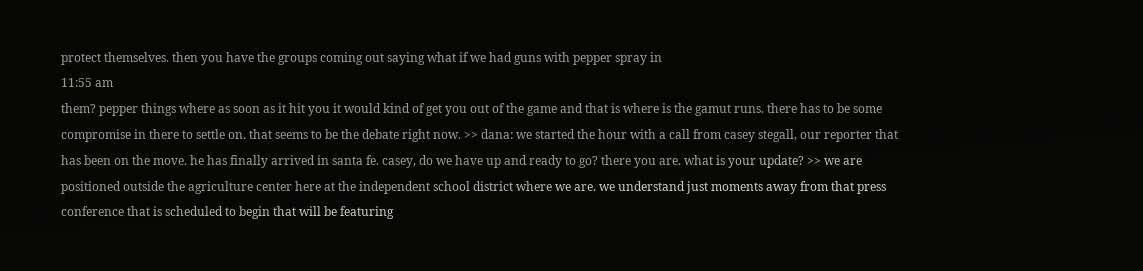protect themselves. then you have the groups coming out saying what if we had guns with pepper spray in
11:55 am
them? pepper things where as soon as it hit you it would kind of get you out of the game and that is where is the gamut runs. there has to be some compromise in there to settle on. that seems to be the debate right now. >> dana: we started the hour with a call from casey stegall, our reporter that has been on the move. he has finally arrived in santa fe. casey, do we have up and ready to go? there you are. what is your update? >> we are positioned outside the agriculture center here at the independent school district where we are. we understand just moments away from that press conference that is scheduled to begin that will be featuring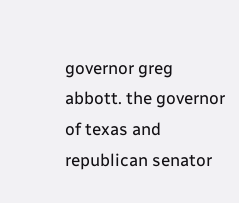governor greg abbott. the governor of texas and republican senator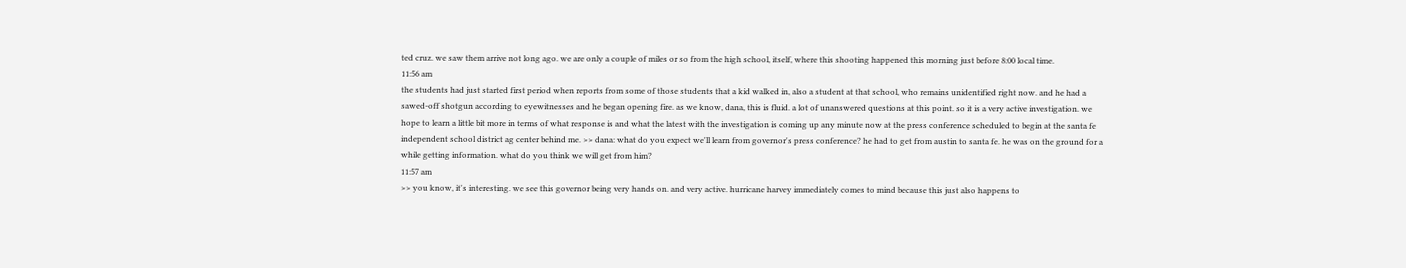ted cruz. we saw them arrive not long ago. we are only a couple of miles or so from the high school, itself, where this shooting happened this morning just before 8:00 local time.
11:56 am
the students had just started first period when reports from some of those students that a kid walked in, also a student at that school, who remains unidentified right now. and he had a sawed-off shotgun according to eyewitnesses and he began opening fire. as we know, dana, this is fluid. a lot of unanswered questions at this point. so it is a very active investigation. we hope to learn a little bit more in terms of what response is and what the latest with the investigation is coming up any minute now at the press conference scheduled to begin at the santa fe independent school district ag center behind me. >> dana: what do you expect we'll learn from governor's press conference? he had to get from austin to santa fe. he was on the ground for a while getting information. what do you think we will get from him?
11:57 am
>> you know, it's interesting. we see this governor being very hands on. and very active. hurricane harvey immediately comes to mind because this just also happens to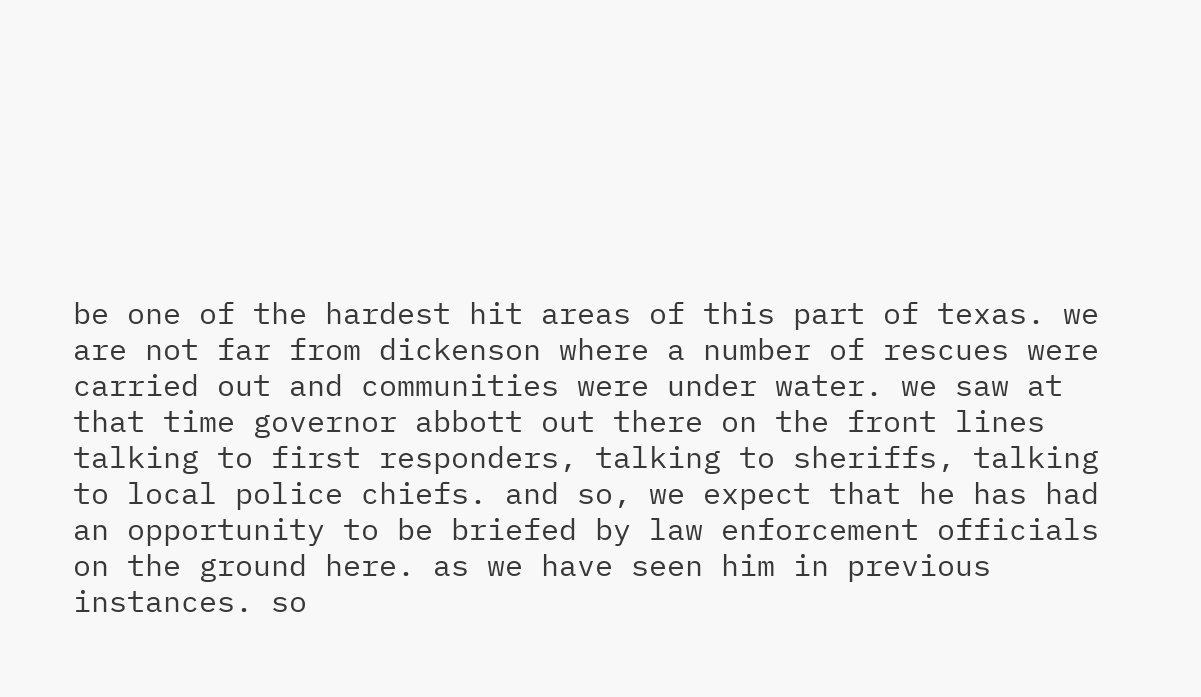be one of the hardest hit areas of this part of texas. we are not far from dickenson where a number of rescues were carried out and communities were under water. we saw at that time governor abbott out there on the front lines talking to first responders, talking to sheriffs, talking to local police chiefs. and so, we expect that he has had an opportunity to be briefed by law enforcement officials on the ground here. as we have seen him in previous instances. so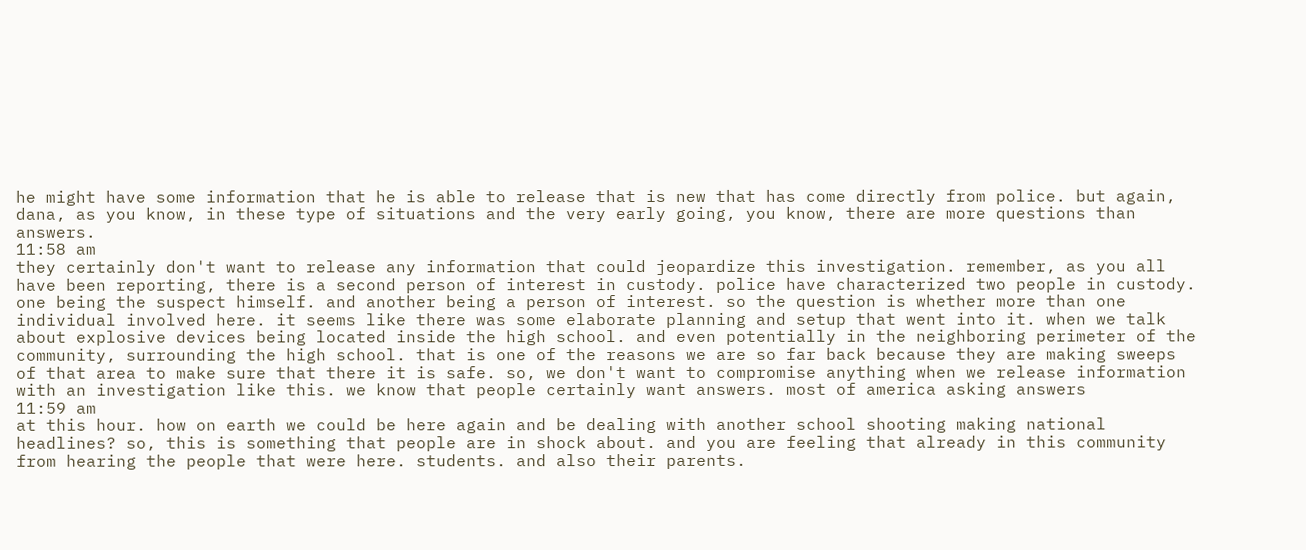he might have some information that he is able to release that is new that has come directly from police. but again, dana, as you know, in these type of situations and the very early going, you know, there are more questions than answers.
11:58 am
they certainly don't want to release any information that could jeopardize this investigation. remember, as you all have been reporting, there is a second person of interest in custody. police have characterized two people in custody. one being the suspect himself. and another being a person of interest. so the question is whether more than one individual involved here. it seems like there was some elaborate planning and setup that went into it. when we talk about explosive devices being located inside the high school. and even potentially in the neighboring perimeter of the community, surrounding the high school. that is one of the reasons we are so far back because they are making sweeps of that area to make sure that there it is safe. so, we don't want to compromise anything when we release information with an investigation like this. we know that people certainly want answers. most of america asking answers
11:59 am
at this hour. how on earth we could be here again and be dealing with another school shooting making national headlines? so, this is something that people are in shock about. and you are feeling that already in this community from hearing the people that were here. students. and also their parents.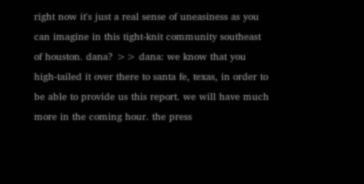right now it's just a real sense of uneasiness as you can imagine in this tight-knit community southeast of houston. dana? >> dana: we know that you high-tailed it over there to santa fe, texas, in order to be able to provide us this report. we will have much more in the coming hour. the press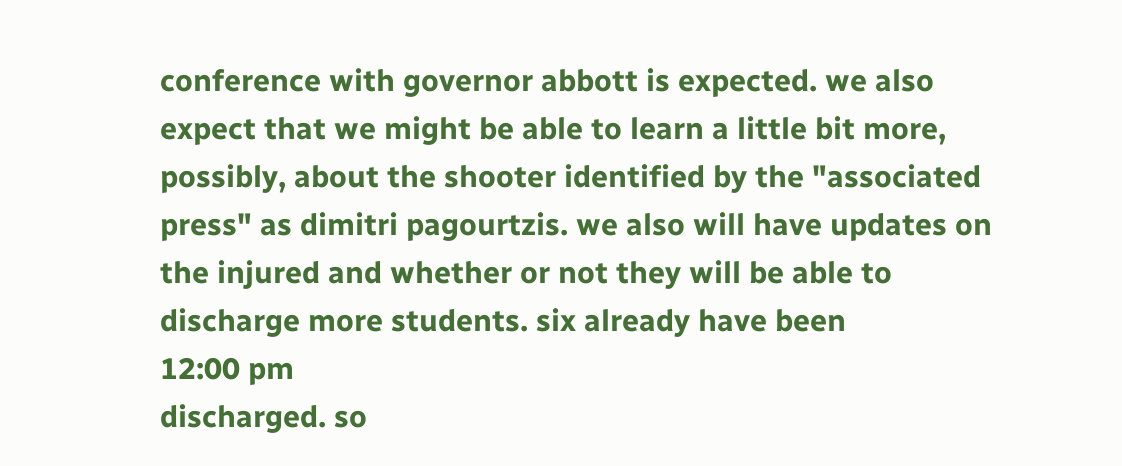conference with governor abbott is expected. we also expect that we might be able to learn a little bit more, possibly, about the shooter identified by the "associated press" as dimitri pagourtzis. we also will have updates on the injured and whether or not they will be able to discharge more students. six already have been
12:00 pm
discharged. so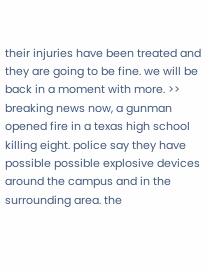their injuries have been treated and they are going to be fine. we will be back in a moment with more. >> breaking news now, a gunman opened fire in a texas high school killing eight. police say they have possible possible explosive devices around the campus and in the surrounding area. the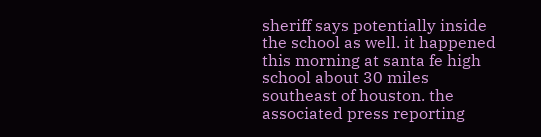sheriff says potentially inside the school as well. it happened this morning at santa fe high school about 30 miles southeast of houston. the associated press reporting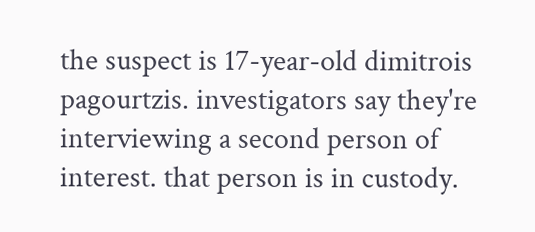the suspect is 17-year-old dimitrois pagourtzis. investigators say they're interviewing a second person of interest. that person is in custody.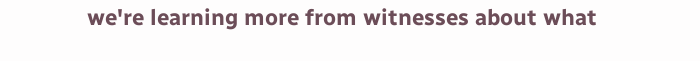we're learning more from witnesses about what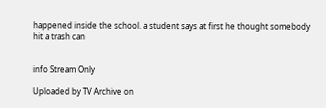happened inside the school. a student says at first he thought somebody hit a trash can


info Stream Only

Uploaded by TV Archive on